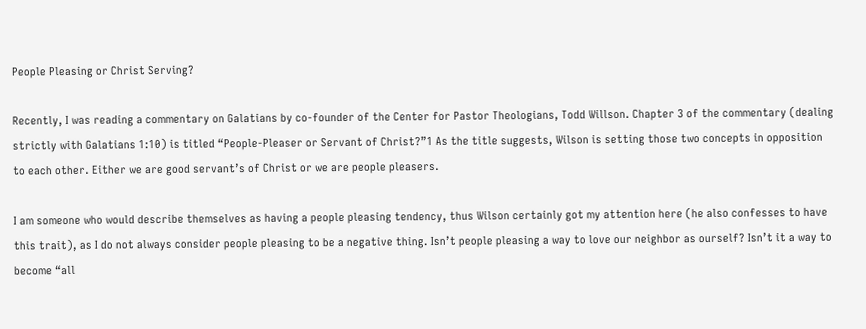People Pleasing or Christ Serving?

Recently, I was reading a commentary on Galatians by co-founder of the Center for Pastor Theologians, Todd Willson. Chapter 3 of the commentary (dealing strictly with Galatians 1:10) is titled “People-Pleaser or Servant of Christ?”1 As the title suggests, Wilson is setting those two concepts in opposition to each other. Either we are good servant’s of Christ or we are people pleasers.

I am someone who would describe themselves as having a people pleasing tendency, thus Wilson certainly got my attention here (he also confesses to have this trait), as I do not always consider people pleasing to be a negative thing. Isn’t people pleasing a way to love our neighbor as ourself? Isn’t it a way to become “all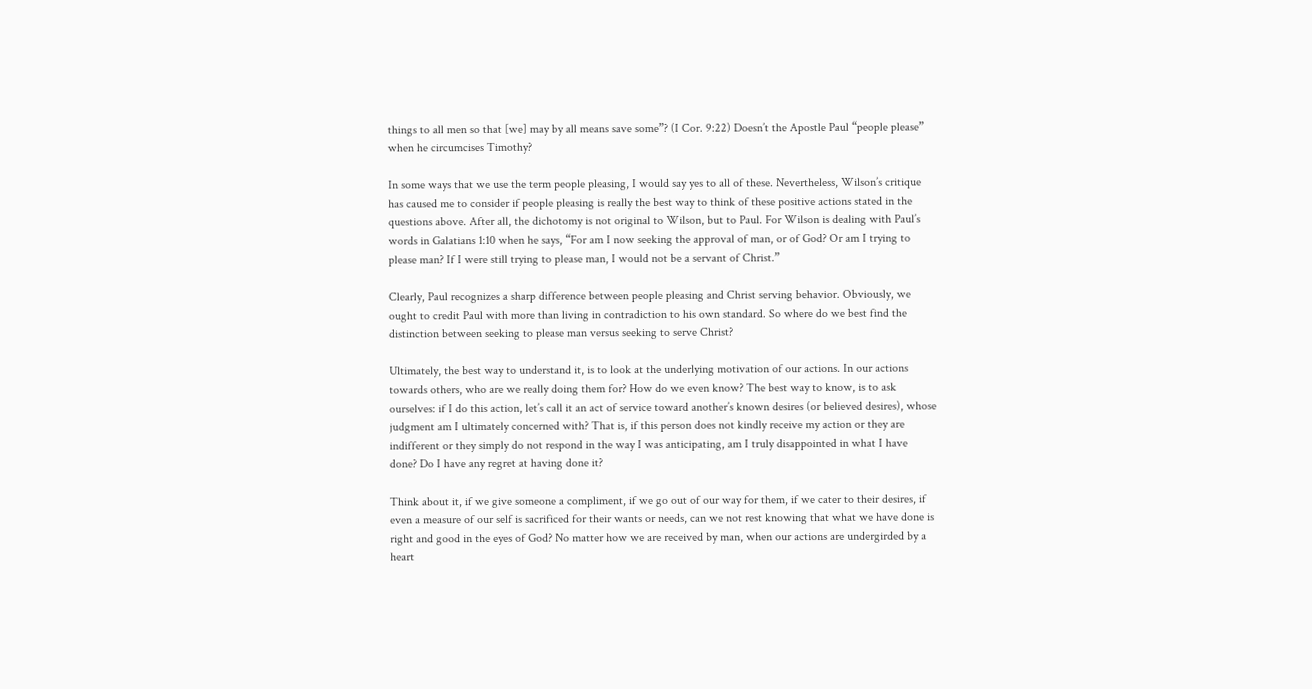things to all men so that [we] may by all means save some”? (I Cor. 9:22) Doesn’t the Apostle Paul “people please” when he circumcises Timothy?

In some ways that we use the term people pleasing, I would say yes to all of these. Nevertheless, Wilson’s critique has caused me to consider if people pleasing is really the best way to think of these positive actions stated in the questions above. After all, the dichotomy is not original to Wilson, but to Paul. For Wilson is dealing with Paul’s words in Galatians 1:10 when he says, “For am I now seeking the approval of man, or of God? Or am I trying to please man? If I were still trying to please man, I would not be a servant of Christ.”

Clearly, Paul recognizes a sharp difference between people pleasing and Christ serving behavior. Obviously, we ought to credit Paul with more than living in contradiction to his own standard. So where do we best find the distinction between seeking to please man versus seeking to serve Christ?

Ultimately, the best way to understand it, is to look at the underlying motivation of our actions. In our actions towards others, who are we really doing them for? How do we even know? The best way to know, is to ask ourselves: if I do this action, let’s call it an act of service toward another’s known desires (or believed desires), whose judgment am I ultimately concerned with? That is, if this person does not kindly receive my action or they are indifferent or they simply do not respond in the way I was anticipating, am I truly disappointed in what I have done? Do I have any regret at having done it?

Think about it, if we give someone a compliment, if we go out of our way for them, if we cater to their desires, if even a measure of our self is sacrificed for their wants or needs, can we not rest knowing that what we have done is right and good in the eyes of God? No matter how we are received by man, when our actions are undergirded by a heart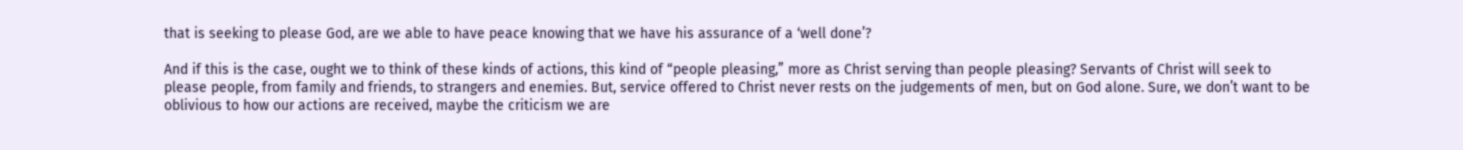that is seeking to please God, are we able to have peace knowing that we have his assurance of a ‘well done’?

And if this is the case, ought we to think of these kinds of actions, this kind of “people pleasing,” more as Christ serving than people pleasing? Servants of Christ will seek to please people, from family and friends, to strangers and enemies. But, service offered to Christ never rests on the judgements of men, but on God alone. Sure, we don’t want to be oblivious to how our actions are received, maybe the criticism we are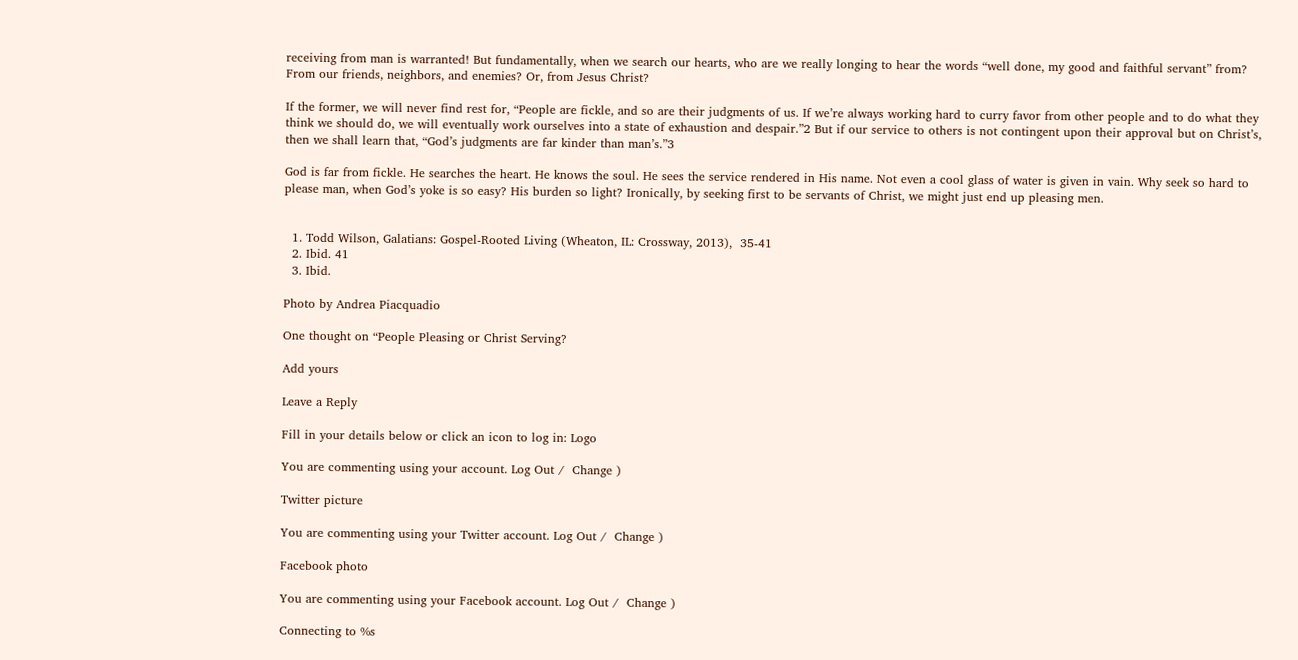receiving from man is warranted! But fundamentally, when we search our hearts, who are we really longing to hear the words “well done, my good and faithful servant” from? From our friends, neighbors, and enemies? Or, from Jesus Christ?

If the former, we will never find rest for, “People are fickle, and so are their judgments of us. If we’re always working hard to curry favor from other people and to do what they think we should do, we will eventually work ourselves into a state of exhaustion and despair.”2 But if our service to others is not contingent upon their approval but on Christ’s, then we shall learn that, “God’s judgments are far kinder than man’s.”3

God is far from fickle. He searches the heart. He knows the soul. He sees the service rendered in His name. Not even a cool glass of water is given in vain. Why seek so hard to please man, when God’s yoke is so easy? His burden so light? Ironically, by seeking first to be servants of Christ, we might just end up pleasing men.


  1. Todd Wilson, Galatians: Gospel-Rooted Living (Wheaton, IL: Crossway, 2013),  35-41
  2. Ibid. 41
  3. Ibid.

Photo by Andrea Piacquadio

One thought on “People Pleasing or Christ Serving?

Add yours

Leave a Reply

Fill in your details below or click an icon to log in: Logo

You are commenting using your account. Log Out /  Change )

Twitter picture

You are commenting using your Twitter account. Log Out /  Change )

Facebook photo

You are commenting using your Facebook account. Log Out /  Change )

Connecting to %s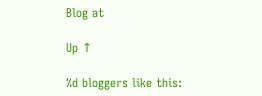Blog at

Up ↑

%d bloggers like this: